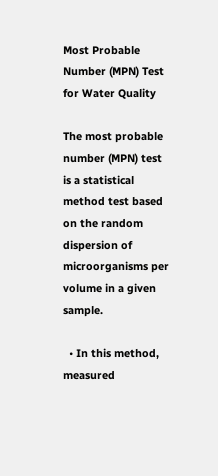Most Probable Number (MPN) Test for Water Quality

The most probable number (MPN) test is a statistical method test based on the random dispersion of microorganisms per volume in a given sample.

  • In this method, measured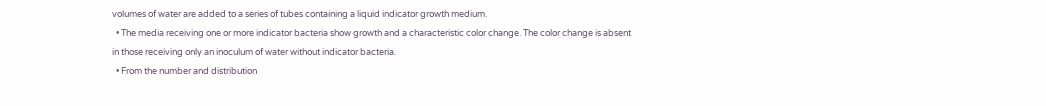volumes of water are added to a series of tubes containing a liquid indicator growth medium.
  • The media receiving one or more indicator bacteria show growth and a characteristic color change. The color change is absent in those receiving only an inoculum of water without indicator bacteria.
  • From the number and distribution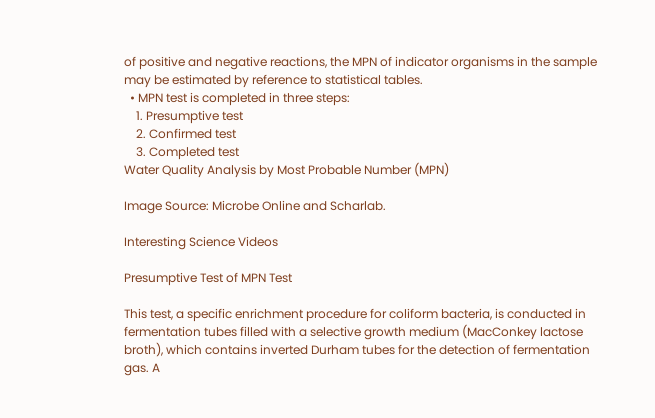of positive and negative reactions, the MPN of indicator organisms in the sample may be estimated by reference to statistical tables.
  • MPN test is completed in three steps:
    1. Presumptive test
    2. Confirmed test
    3. Completed test
Water Quality Analysis by Most Probable Number (MPN)

Image Source: Microbe Online and Scharlab.

Interesting Science Videos

Presumptive Test of MPN Test

This test, a specific enrichment procedure for coliform bacteria, is conducted in fermentation tubes filled with a selective growth medium (MacConkey lactose broth), which contains inverted Durham tubes for the detection of fermentation gas. A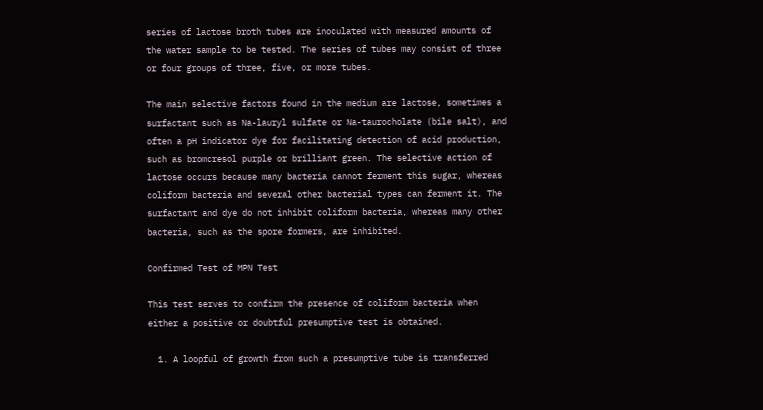series of lactose broth tubes are inoculated with measured amounts of the water sample to be tested. The series of tubes may consist of three or four groups of three, five, or more tubes.

The main selective factors found in the medium are lactose, sometimes a surfactant such as Na-lauryl sulfate or Na-taurocholate (bile salt), and often a pH indicator dye for facilitating detection of acid production, such as bromcresol purple or brilliant green. The selective action of lactose occurs because many bacteria cannot ferment this sugar, whereas coliform bacteria and several other bacterial types can ferment it. The surfactant and dye do not inhibit coliform bacteria, whereas many other bacteria, such as the spore formers, are inhibited.

Confirmed Test of MPN Test

This test serves to confirm the presence of coliform bacteria when either a positive or doubtful presumptive test is obtained.

  1. A loopful of growth from such a presumptive tube is transferred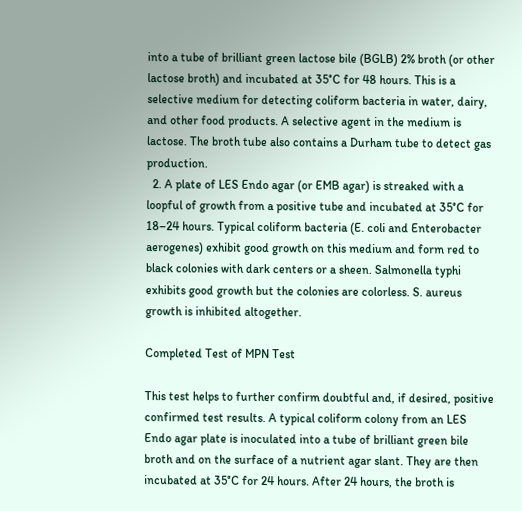into a tube of brilliant green lactose bile (BGLB) 2% broth (or other lactose broth) and incubated at 35°C for 48 hours. This is a selective medium for detecting coliform bacteria in water, dairy, and other food products. A selective agent in the medium is lactose. The broth tube also contains a Durham tube to detect gas production.
  2. A plate of LES Endo agar (or EMB agar) is streaked with a loopful of growth from a positive tube and incubated at 35°C for 18–24 hours. Typical coliform bacteria (E. coli and Enterobacter aerogenes) exhibit good growth on this medium and form red to black colonies with dark centers or a sheen. Salmonella typhi exhibits good growth but the colonies are colorless. S. aureus growth is inhibited altogether.

Completed Test of MPN Test

This test helps to further confirm doubtful and, if desired, positive confirmed test results. A typical coliform colony from an LES Endo agar plate is inoculated into a tube of brilliant green bile broth and on the surface of a nutrient agar slant. They are then incubated at 35°C for 24 hours. After 24 hours, the broth is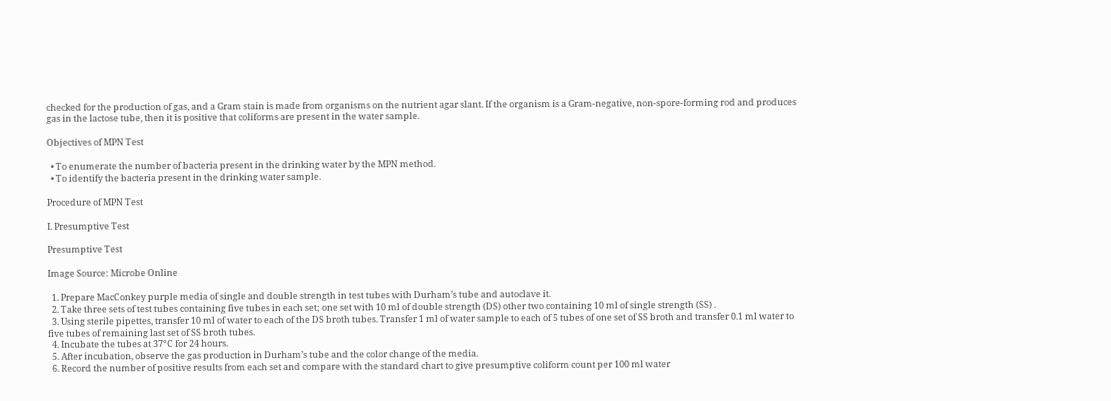checked for the production of gas, and a Gram stain is made from organisms on the nutrient agar slant. If the organism is a Gram-negative, non-spore-forming rod and produces gas in the lactose tube, then it is positive that coliforms are present in the water sample.

Objectives of MPN Test

  • To enumerate the number of bacteria present in the drinking water by the MPN method.
  • To identify the bacteria present in the drinking water sample.

Procedure of MPN Test

I. Presumptive Test

Presumptive Test

Image Source: Microbe Online

  1. Prepare MacConkey purple media of single and double strength in test tubes with Durham’s tube and autoclave it.
  2. Take three sets of test tubes containing five tubes in each set; one set with 10 ml of double strength (DS) other two containing 10 ml of single strength (SS) .
  3. Using sterile pipettes, transfer 10 ml of water to each of the DS broth tubes. Transfer 1 ml of water sample to each of 5 tubes of one set of SS broth and transfer 0.1 ml water to five tubes of remaining last set of SS broth tubes.
  4. Incubate the tubes at 37°C for 24 hours.
  5. After incubation, observe the gas production in Durham’s tube and the color change of the media.
  6. Record the number of positive results from each set and compare with the standard chart to give presumptive coliform count per 100 ml water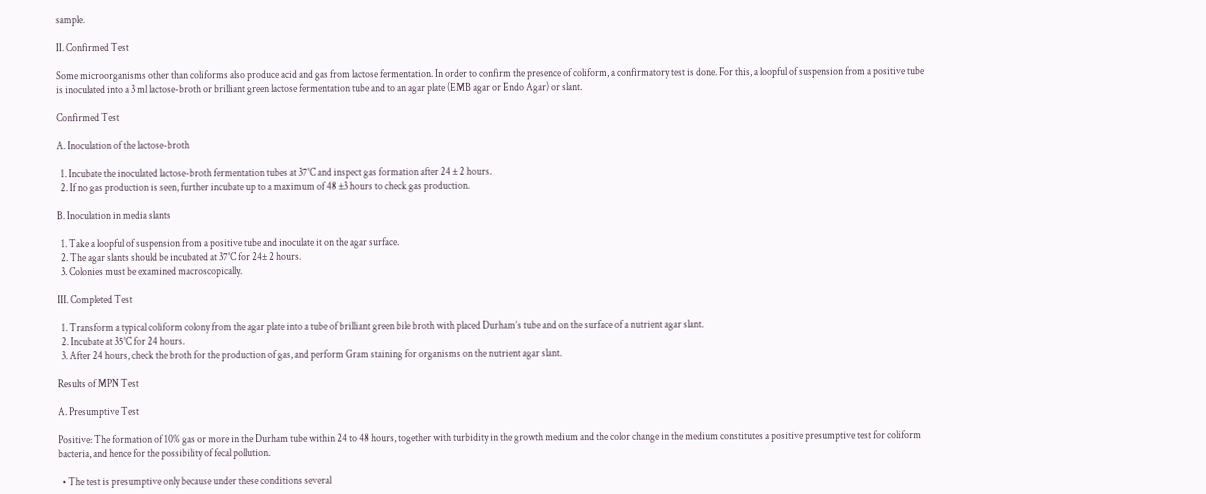sample.

II. Confirmed Test

Some microorganisms other than coliforms also produce acid and gas from lactose fermentation. In order to confirm the presence of coliform, a confirmatory test is done. For this, a loopful of suspension from a positive tube is inoculated into a 3 ml lactose-broth or brilliant green lactose fermentation tube and to an agar plate (EMB agar or Endo Agar) or slant.

Confirmed Test

A. Inoculation of the lactose-broth

  1. Incubate the inoculated lactose-broth fermentation tubes at 37°C and inspect gas formation after 24 ± 2 hours.
  2. If no gas production is seen, further incubate up to a maximum of 48 ±3 hours to check gas production.

B. Inoculation in media slants

  1. Take a loopful of suspension from a positive tube and inoculate it on the agar surface.
  2. The agar slants should be incubated at 37°C for 24± 2 hours.
  3. Colonies must be examined macroscopically.

III. Completed Test

  1. Transform a typical coliform colony from the agar plate into a tube of brilliant green bile broth with placed Durham’s tube and on the surface of a nutrient agar slant.
  2. Incubate at 35°C for 24 hours.
  3. After 24 hours, check the broth for the production of gas, and perform Gram staining for organisms on the nutrient agar slant.

Results of MPN Test

A. Presumptive Test

Positive: The formation of 10% gas or more in the Durham tube within 24 to 48 hours, together with turbidity in the growth medium and the color change in the medium constitutes a positive presumptive test for coliform bacteria, and hence for the possibility of fecal pollution.

  • The test is presumptive only because under these conditions several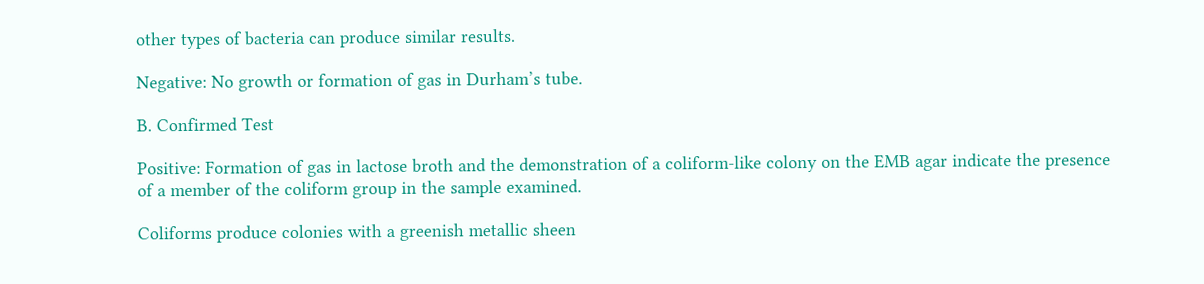other types of bacteria can produce similar results.

Negative: No growth or formation of gas in Durham’s tube.

B. Confirmed Test

Positive: Formation of gas in lactose broth and the demonstration of a coliform-like colony on the EMB agar indicate the presence of a member of the coliform group in the sample examined.

Coliforms produce colonies with a greenish metallic sheen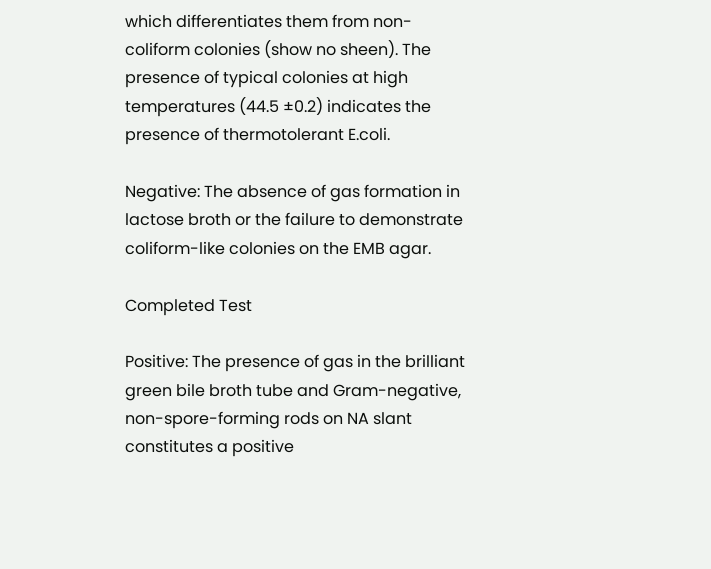which differentiates them from non-coliform colonies (show no sheen). The presence of typical colonies at high temperatures (44.5 ±0.2) indicates the presence of thermotolerant E.coli.

Negative: The absence of gas formation in lactose broth or the failure to demonstrate coliform-like colonies on the EMB agar.

Completed Test

Positive: The presence of gas in the brilliant green bile broth tube and Gram-negative, non-spore-forming rods on NA slant constitutes a positive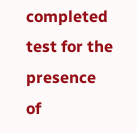completed test for the presence of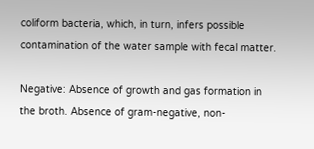coliform bacteria, which, in turn, infers possible contamination of the water sample with fecal matter.

Negative: Absence of growth and gas formation in the broth. Absence of gram-negative, non-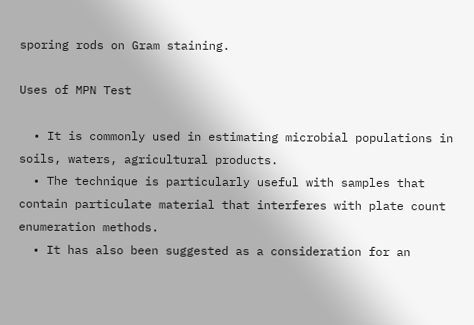sporing rods on Gram staining.

Uses of MPN Test

  • It is commonly used in estimating microbial populations in soils, waters, agricultural products.
  • The technique is particularly useful with samples that contain particulate material that interferes with plate count enumeration methods.
  • It has also been suggested as a consideration for an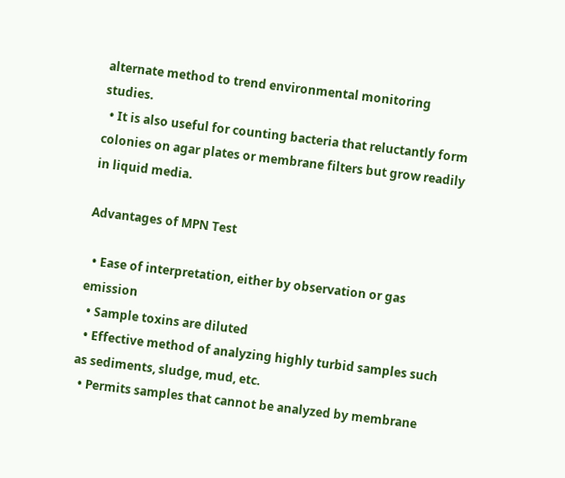alternate method to trend environmental monitoring studies.
  • It is also useful for counting bacteria that reluctantly form colonies on agar plates or membrane filters but grow readily in liquid media.

Advantages of MPN Test

  • Ease of interpretation, either by observation or gas emission
  • Sample toxins are diluted
  • Effective method of analyzing highly turbid samples such as sediments, sludge, mud, etc.
  • Permits samples that cannot be analyzed by membrane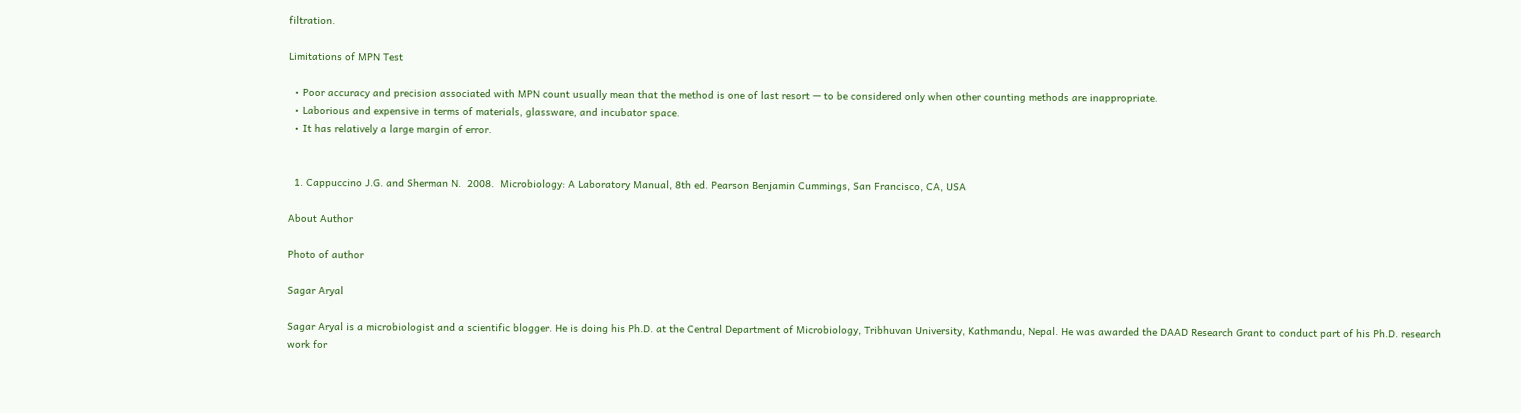filtration.

Limitations of MPN Test

  • Poor accuracy and precision associated with MPN count usually mean that the method is one of last resort — to be considered only when other counting methods are inappropriate.
  • Laborious and expensive in terms of materials, glassware, and incubator space.
  • It has relatively a large margin of error.


  1. Cappuccino J.G. and Sherman N.  2008.  Microbiology: A Laboratory Manual, 8th ed. Pearson Benjamin Cummings, San Francisco, CA, USA

About Author

Photo of author

Sagar Aryal

Sagar Aryal is a microbiologist and a scientific blogger. He is doing his Ph.D. at the Central Department of Microbiology, Tribhuvan University, Kathmandu, Nepal. He was awarded the DAAD Research Grant to conduct part of his Ph.D. research work for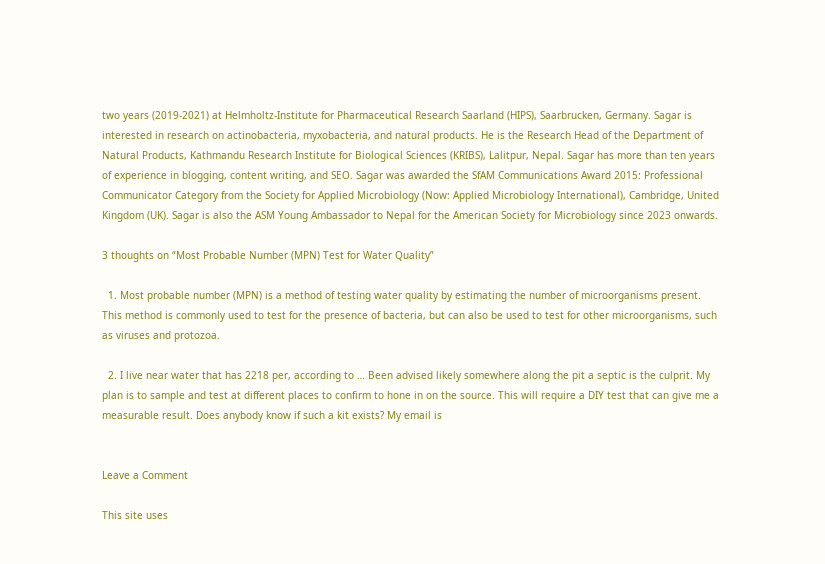two years (2019-2021) at Helmholtz-Institute for Pharmaceutical Research Saarland (HIPS), Saarbrucken, Germany. Sagar is interested in research on actinobacteria, myxobacteria, and natural products. He is the Research Head of the Department of Natural Products, Kathmandu Research Institute for Biological Sciences (KRIBS), Lalitpur, Nepal. Sagar has more than ten years of experience in blogging, content writing, and SEO. Sagar was awarded the SfAM Communications Award 2015: Professional Communicator Category from the Society for Applied Microbiology (Now: Applied Microbiology International), Cambridge, United Kingdom (UK). Sagar is also the ASM Young Ambassador to Nepal for the American Society for Microbiology since 2023 onwards.

3 thoughts on “Most Probable Number (MPN) Test for Water Quality”

  1. Most probable number (MPN) is a method of testing water quality by estimating the number of microorganisms present. This method is commonly used to test for the presence of bacteria, but can also be used to test for other microorganisms, such as viruses and protozoa.

  2. I live near water that has 2218 per, according to … Been advised likely somewhere along the pit a septic is the culprit. My plan is to sample and test at different places to confirm to hone in on the source. This will require a DIY test that can give me a measurable result. Does anybody know if such a kit exists? My email is


Leave a Comment

This site uses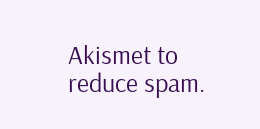Akismet to reduce spam.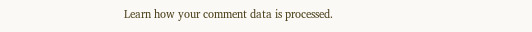Learn how your comment data is processed.